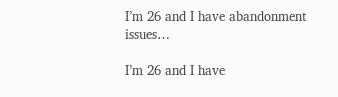I’m 26 and I have abandonment issues…

I’m 26 and I have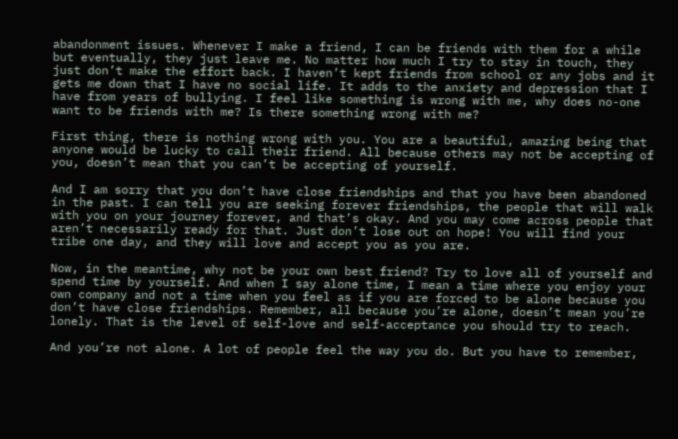abandonment issues. Whenever I make a friend, I can be friends with them for a while but eventually, they just leave me. No matter how much I try to stay in touch, they just don’t make the effort back. I haven’t kept friends from school or any jobs and it gets me down that I have no social life. It adds to the anxiety and depression that I have from years of bullying. I feel like something is wrong with me, why does no-one want to be friends with me? Is there something wrong with me?

First thing, there is nothing wrong with you. You are a beautiful, amazing being that anyone would be lucky to call their friend. All because others may not be accepting of you, doesn’t mean that you can’t be accepting of yourself.

And I am sorry that you don’t have close friendships and that you have been abandoned in the past. I can tell you are seeking forever friendships, the people that will walk with you on your journey forever, and that’s okay. And you may come across people that aren’t necessarily ready for that. Just don’t lose out on hope! You will find your tribe one day, and they will love and accept you as you are.

Now, in the meantime, why not be your own best friend? Try to love all of yourself and spend time by yourself. And when I say alone time, I mean a time where you enjoy your own company and not a time when you feel as if you are forced to be alone because you don’t have close friendships. Remember, all because you’re alone, doesn’t mean you’re lonely. That is the level of self-love and self-acceptance you should try to reach.

And you’re not alone. A lot of people feel the way you do. But you have to remember,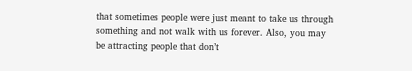that sometimes people were just meant to take us through something and not walk with us forever. Also, you may be attracting people that don’t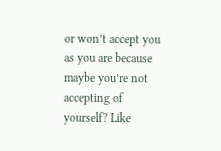or won’t accept you as you are because maybe you’re not accepting of yourself? Like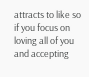attracts to like so if you focus on loving all of you and accepting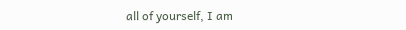all of yourself, I am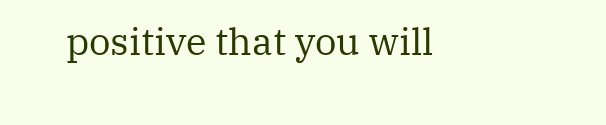positive that you will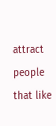attract people that like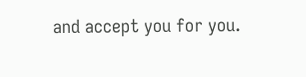and accept you for you.